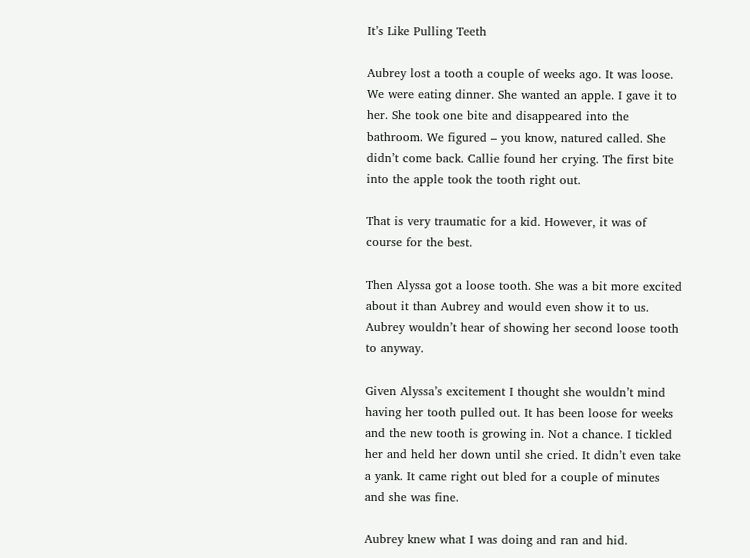It’s Like Pulling Teeth

Aubrey lost a tooth a couple of weeks ago. It was loose. We were eating dinner. She wanted an apple. I gave it to her. She took one bite and disappeared into the bathroom. We figured – you know, natured called. She didn’t come back. Callie found her crying. The first bite into the apple took the tooth right out.

That is very traumatic for a kid. However, it was of course for the best.

Then Alyssa got a loose tooth. She was a bit more excited about it than Aubrey and would even show it to us. Aubrey wouldn’t hear of showing her second loose tooth to anyway.

Given Alyssa’s excitement I thought she wouldn’t mind having her tooth pulled out. It has been loose for weeks and the new tooth is growing in. Not a chance. I tickled her and held her down until she cried. It didn’t even take a yank. It came right out bled for a couple of minutes and she was fine.

Aubrey knew what I was doing and ran and hid.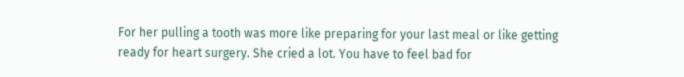For her pulling a tooth was more like preparing for your last meal or like getting ready for heart surgery. She cried a lot. You have to feel bad for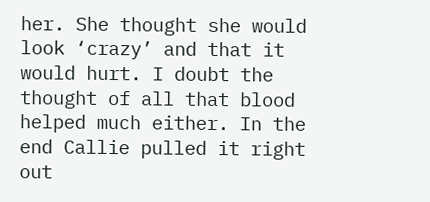her. She thought she would look ‘crazy’ and that it would hurt. I doubt the thought of all that blood helped much either. In the end Callie pulled it right out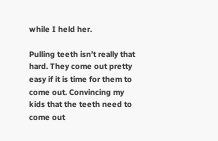while I held her.

Pulling teeth isn’t really that hard. They come out pretty easy if it is time for them to come out. Convincing my kids that the teeth need to come out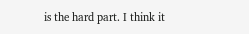is the hard part. I think it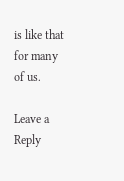is like that for many of us.

Leave a Reply